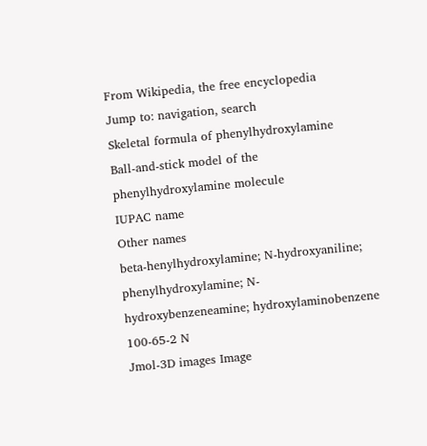From Wikipedia, the free encyclopedia
Jump to: navigation, search
Skeletal formula of phenylhydroxylamine
Ball-and-stick model of the phenylhydroxylamine molecule
IUPAC name
Other names
beta-henylhydroxylamine; N-hydroxyaniline; phenylhydroxylamine; N-hydroxybenzeneamine; hydroxylaminobenzene
100-65-2 N
Jmol-3D images Image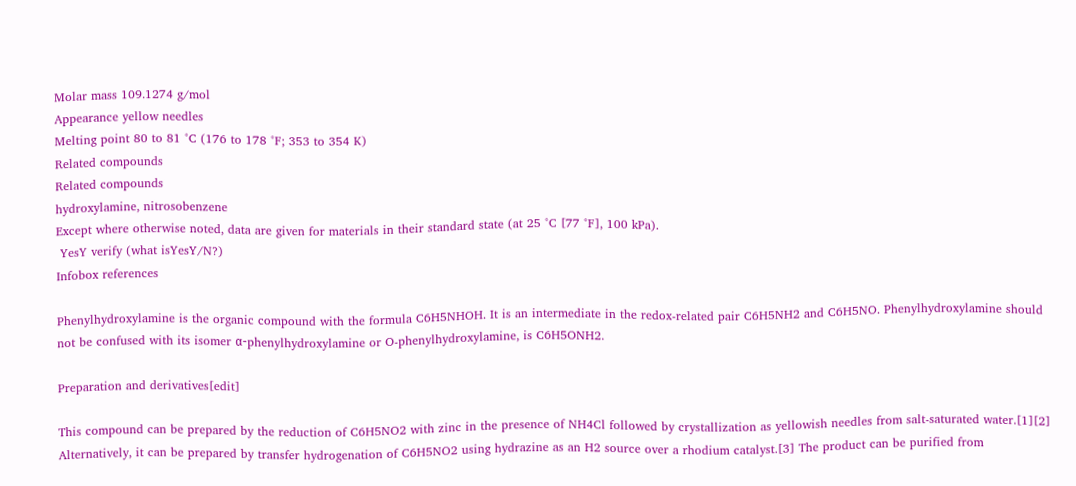Molar mass 109.1274 g/mol
Appearance yellow needles
Melting point 80 to 81 °C (176 to 178 °F; 353 to 354 K)
Related compounds
Related compounds
hydroxylamine, nitrosobenzene
Except where otherwise noted, data are given for materials in their standard state (at 25 °C [77 °F], 100 kPa).
 YesY verify (what isYesY/N?)
Infobox references

Phenylhydroxylamine is the organic compound with the formula C6H5NHOH. It is an intermediate in the redox-related pair C6H5NH2 and C6H5NO. Phenylhydroxylamine should not be confused with its isomer α-phenylhydroxylamine or O-phenylhydroxylamine, is C6H5ONH2.

Preparation and derivatives[edit]

This compound can be prepared by the reduction of C6H5NO2 with zinc in the presence of NH4Cl followed by crystallization as yellowish needles from salt-saturated water.[1][2] Alternatively, it can be prepared by transfer hydrogenation of C6H5NO2 using hydrazine as an H2 source over a rhodium catalyst.[3] The product can be purified from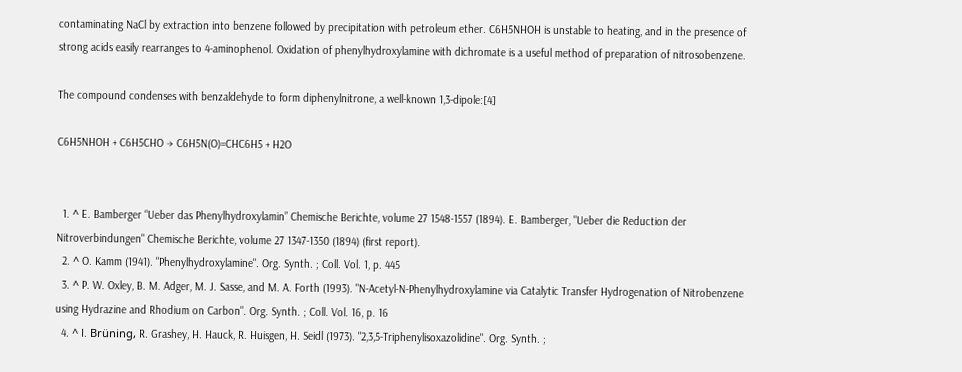contaminating NaCl by extraction into benzene followed by precipitation with petroleum ether. C6H5NHOH is unstable to heating, and in the presence of strong acids easily rearranges to 4-aminophenol. Oxidation of phenylhydroxylamine with dichromate is a useful method of preparation of nitrosobenzene.

The compound condenses with benzaldehyde to form diphenylnitrone, a well-known 1,3-dipole:[4]

C6H5NHOH + C6H5CHO → C6H5N(O)=CHC6H5 + H2O


  1. ^ E. Bamberger “Ueber das Phenylhydroxylamin” Chemische Berichte, volume 27 1548-1557 (1894). E. Bamberger, "Ueber die Reduction der Nitroverbindungen" Chemische Berichte, volume 27 1347-1350 (1894) (first report).
  2. ^ O. Kamm (1941). "Phenylhydroxylamine". Org. Synth. ; Coll. Vol. 1, p. 445
  3. ^ P. W. Oxley, B. M. Adger, M. J. Sasse, and M. A. Forth (1993). "N-Acetyl-N-Phenylhydroxylamine via Catalytic Transfer Hydrogenation of Nitrobenzene using Hydrazine and Rhodium on Carbon". Org. Synth. ; Coll. Vol. 16, p. 16
  4. ^ I. Brüning, R. Grashey, H. Hauck, R. Huisgen, H. Seidl (1973). "2,3,5-Triphenylisoxazolidine". Org. Synth. ;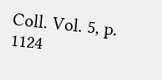Coll. Vol. 5, p. 1124